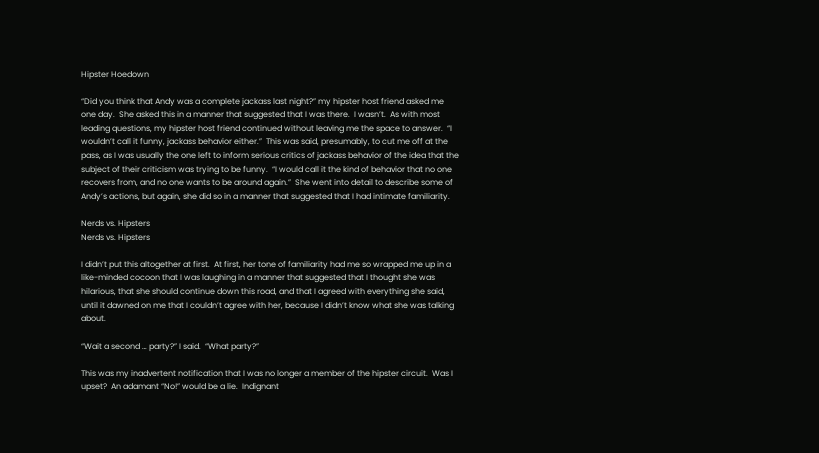Hipster Hoedown

“Did you think that Andy was a complete jackass last night?” my hipster host friend asked me one day.  She asked this in a manner that suggested that I was there.  I wasn’t.  As with most leading questions, my hipster host friend continued without leaving me the space to answer.  “I wouldn’t call it funny, jackass behavior either.”  This was said, presumably, to cut me off at the pass, as I was usually the one left to inform serious critics of jackass behavior of the idea that the subject of their criticism was trying to be funny.  “I would call it the kind of behavior that no one recovers from, and no one wants to be around again.”  She went into detail to describe some of Andy’s actions, but again, she did so in a manner that suggested that I had intimate familiarity.

Nerds vs. Hipsters
Nerds vs. Hipsters

I didn’t put this altogether at first.  At first, her tone of familiarity had me so wrapped me up in a like-minded cocoon that I was laughing in a manner that suggested that I thought she was hilarious, that she should continue down this road, and that I agreed with everything she said, until it dawned on me that I couldn’t agree with her, because I didn’t know what she was talking about.

“Wait a second … party?” I said.  “What party?”

This was my inadvertent notification that I was no longer a member of the hipster circuit.  Was I upset?  An adamant “No!” would be a lie.  Indignant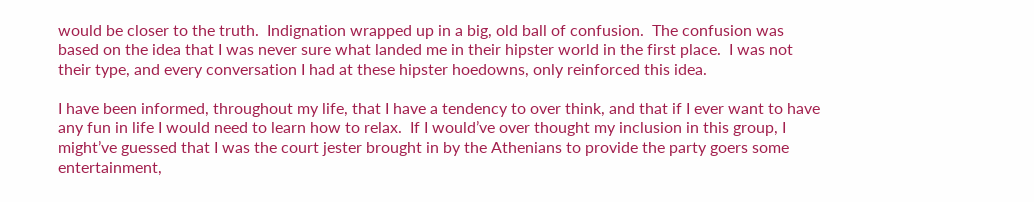would be closer to the truth.  Indignation wrapped up in a big, old ball of confusion.  The confusion was based on the idea that I was never sure what landed me in their hipster world in the first place.  I was not their type, and every conversation I had at these hipster hoedowns, only reinforced this idea.

I have been informed, throughout my life, that I have a tendency to over think, and that if I ever want to have any fun in life I would need to learn how to relax.  If I would’ve over thought my inclusion in this group, I might’ve guessed that I was the court jester brought in by the Athenians to provide the party goers some entertainment,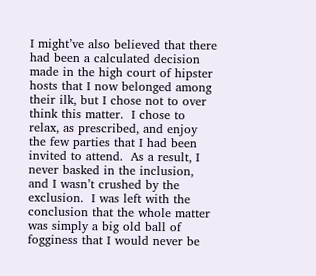I might’ve also believed that there had been a calculated decision made in the high court of hipster hosts that I now belonged among their ilk, but I chose not to over think this matter.  I chose to relax, as prescribed, and enjoy the few parties that I had been invited to attend.  As a result, I never basked in the inclusion, and I wasn’t crushed by the exclusion.  I was left with the conclusion that the whole matter was simply a big old ball of fogginess that I would never be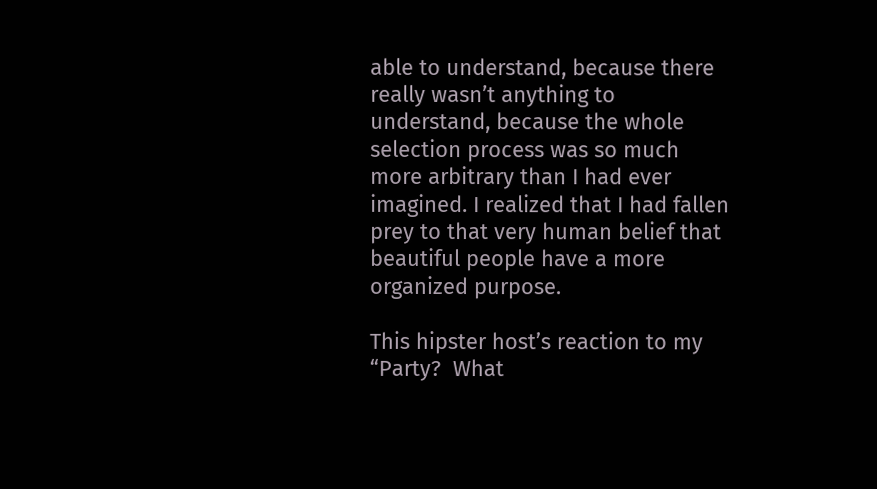able to understand, because there really wasn’t anything to understand, because the whole selection process was so much more arbitrary than I had ever imagined. I realized that I had fallen prey to that very human belief that beautiful people have a more organized purpose.

This hipster host’s reaction to my “Party?  What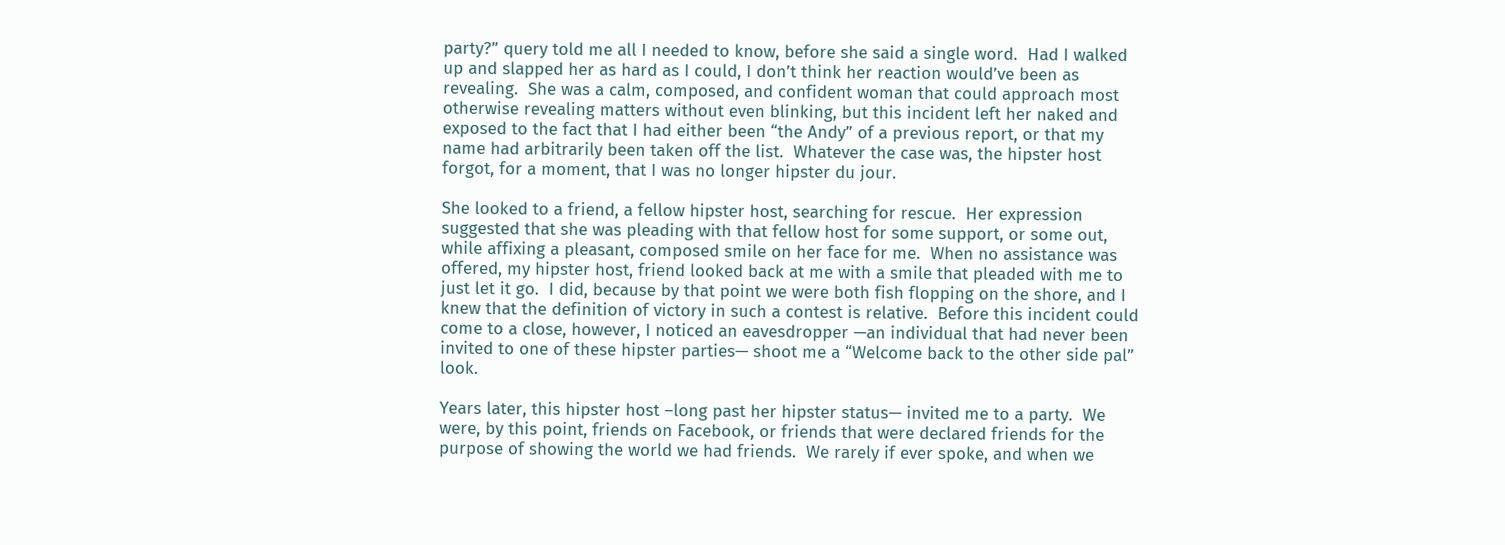party?” query told me all I needed to know, before she said a single word.  Had I walked up and slapped her as hard as I could, I don’t think her reaction would’ve been as revealing.  She was a calm, composed, and confident woman that could approach most otherwise revealing matters without even blinking, but this incident left her naked and exposed to the fact that I had either been “the Andy” of a previous report, or that my name had arbitrarily been taken off the list.  Whatever the case was, the hipster host forgot, for a moment, that I was no longer hipster du jour.

She looked to a friend, a fellow hipster host, searching for rescue.  Her expression suggested that she was pleading with that fellow host for some support, or some out, while affixing a pleasant, composed smile on her face for me.  When no assistance was offered, my hipster host, friend looked back at me with a smile that pleaded with me to just let it go.  I did, because by that point we were both fish flopping on the shore, and I knew that the definition of victory in such a contest is relative.  Before this incident could come to a close, however, I noticed an eavesdropper —an individual that had never been invited to one of these hipster parties— shoot me a “Welcome back to the other side pal” look.

Years later, this hipster host –long past her hipster status— invited me to a party.  We were, by this point, friends on Facebook, or friends that were declared friends for the purpose of showing the world we had friends.  We rarely if ever spoke, and when we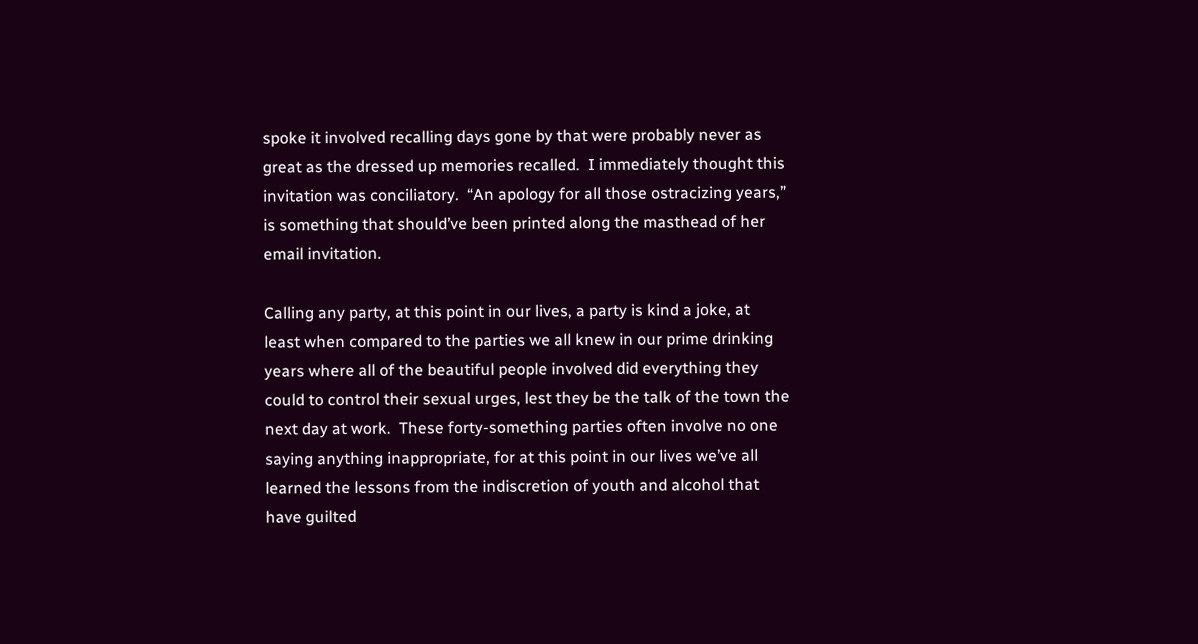spoke it involved recalling days gone by that were probably never as great as the dressed up memories recalled.  I immediately thought this invitation was conciliatory.  “An apology for all those ostracizing years,” is something that should’ve been printed along the masthead of her email invitation.

Calling any party, at this point in our lives, a party is kind a joke, at least when compared to the parties we all knew in our prime drinking years where all of the beautiful people involved did everything they could to control their sexual urges, lest they be the talk of the town the next day at work.  These forty-something parties often involve no one saying anything inappropriate, for at this point in our lives we’ve all learned the lessons from the indiscretion of youth and alcohol that have guilted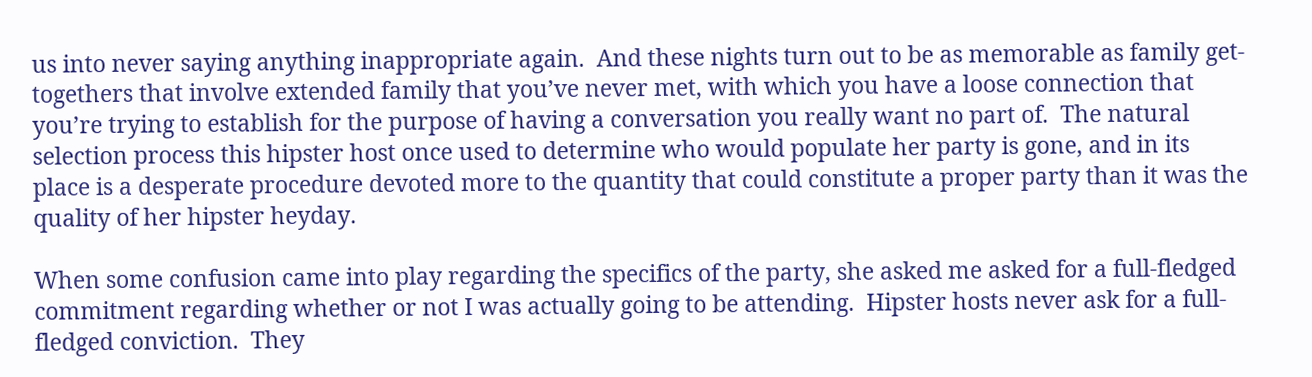us into never saying anything inappropriate again.  And these nights turn out to be as memorable as family get-togethers that involve extended family that you’ve never met, with which you have a loose connection that you’re trying to establish for the purpose of having a conversation you really want no part of.  The natural selection process this hipster host once used to determine who would populate her party is gone, and in its place is a desperate procedure devoted more to the quantity that could constitute a proper party than it was the quality of her hipster heyday.

When some confusion came into play regarding the specifics of the party, she asked me asked for a full-fledged commitment regarding whether or not I was actually going to be attending.  Hipster hosts never ask for a full-fledged conviction.  They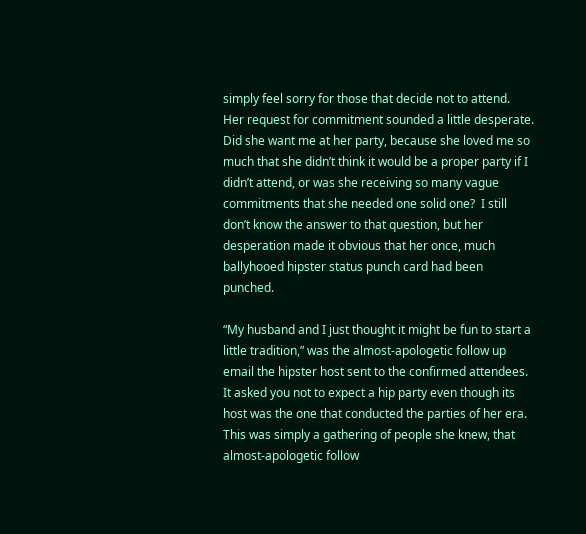simply feel sorry for those that decide not to attend.  Her request for commitment sounded a little desperate.  Did she want me at her party, because she loved me so much that she didn’t think it would be a proper party if I didn’t attend, or was she receiving so many vague commitments that she needed one solid one?  I still don’t know the answer to that question, but her desperation made it obvious that her once, much ballyhooed hipster status punch card had been punched.

“My husband and I just thought it might be fun to start a little tradition,” was the almost-apologetic follow up email the hipster host sent to the confirmed attendees.  It asked you not to expect a hip party even though its host was the one that conducted the parties of her era.  This was simply a gathering of people she knew, that almost-apologetic follow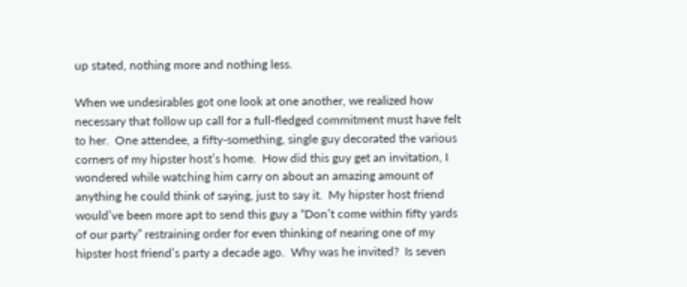up stated, nothing more and nothing less.

When we undesirables got one look at one another, we realized how necessary that follow up call for a full-fledged commitment must have felt to her.  One attendee, a fifty-something, single guy decorated the various corners of my hipster host’s home.  How did this guy get an invitation, I wondered while watching him carry on about an amazing amount of anything he could think of saying, just to say it.  My hipster host friend would’ve been more apt to send this guy a “Don’t come within fifty yards of our party” restraining order for even thinking of nearing one of my hipster host friend’s party a decade ago.  Why was he invited?  Is seven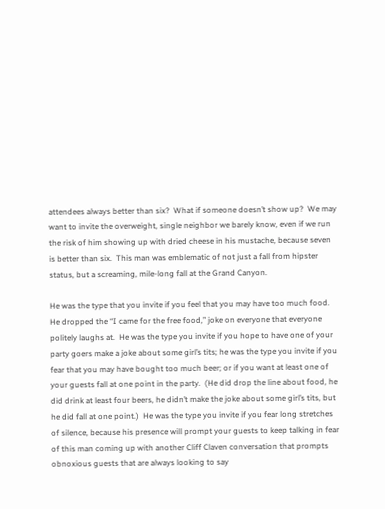attendees always better than six?  What if someone doesn’t show up?  We may want to invite the overweight, single neighbor we barely know, even if we run the risk of him showing up with dried cheese in his mustache, because seven is better than six.  This man was emblematic of not just a fall from hipster status, but a screaming, mile-long fall at the Grand Canyon.

He was the type that you invite if you feel that you may have too much food.  He dropped the “I came for the free food,” joke on everyone that everyone politely laughs at.  He was the type you invite if you hope to have one of your party goers make a joke about some girl’s tits; he was the type you invite if you fear that you may have bought too much beer; or if you want at least one of your guests fall at one point in the party.  (He did drop the line about food, he did drink at least four beers, he didn’t make the joke about some girl’s tits, but he did fall at one point.)  He was the type you invite if you fear long stretches of silence, because his presence will prompt your guests to keep talking in fear of this man coming up with another Cliff Claven conversation that prompts obnoxious guests that are always looking to say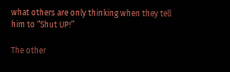what others are only thinking when they tell him to “Shut UP!”

The other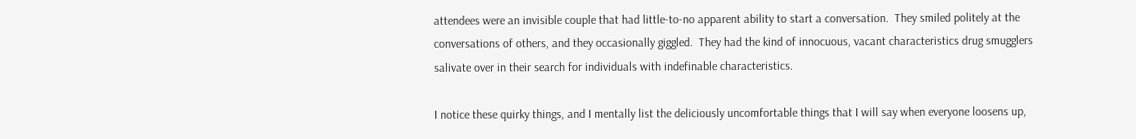attendees were an invisible couple that had little-to-no apparent ability to start a conversation.  They smiled politely at the conversations of others, and they occasionally giggled.  They had the kind of innocuous, vacant characteristics drug smugglers salivate over in their search for individuals with indefinable characteristics.

I notice these quirky things, and I mentally list the deliciously uncomfortable things that I will say when everyone loosens up,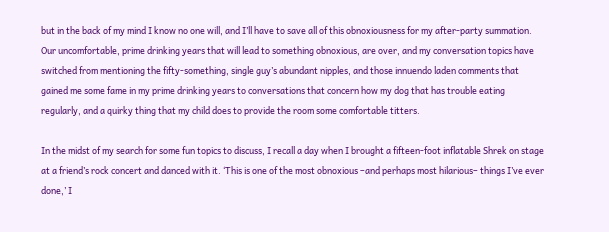but in the back of my mind I know no one will, and I’ll have to save all of this obnoxiousness for my after-party summation.  Our uncomfortable, prime drinking years that will lead to something obnoxious, are over, and my conversation topics have switched from mentioning the fifty-something, single guy’s abundant nipples, and those innuendo laden comments that gained me some fame in my prime drinking years to conversations that concern how my dog that has trouble eating regularly, and a quirky thing that my child does to provide the room some comfortable titters.

In the midst of my search for some fun topics to discuss, I recall a day when I brought a fifteen-foot inflatable Shrek on stage at a friend’s rock concert and danced with it. ‘This is one of the most obnoxious –and perhaps most hilarious– things I’ve ever done,’ I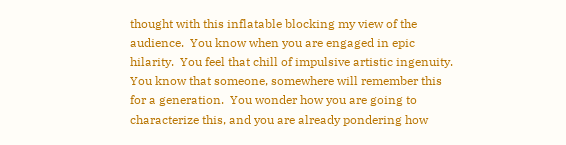thought with this inflatable blocking my view of the audience.  You know when you are engaged in epic hilarity.  You feel that chill of impulsive artistic ingenuity.  You know that someone, somewhere will remember this for a generation.  You wonder how you are going to characterize this, and you are already pondering how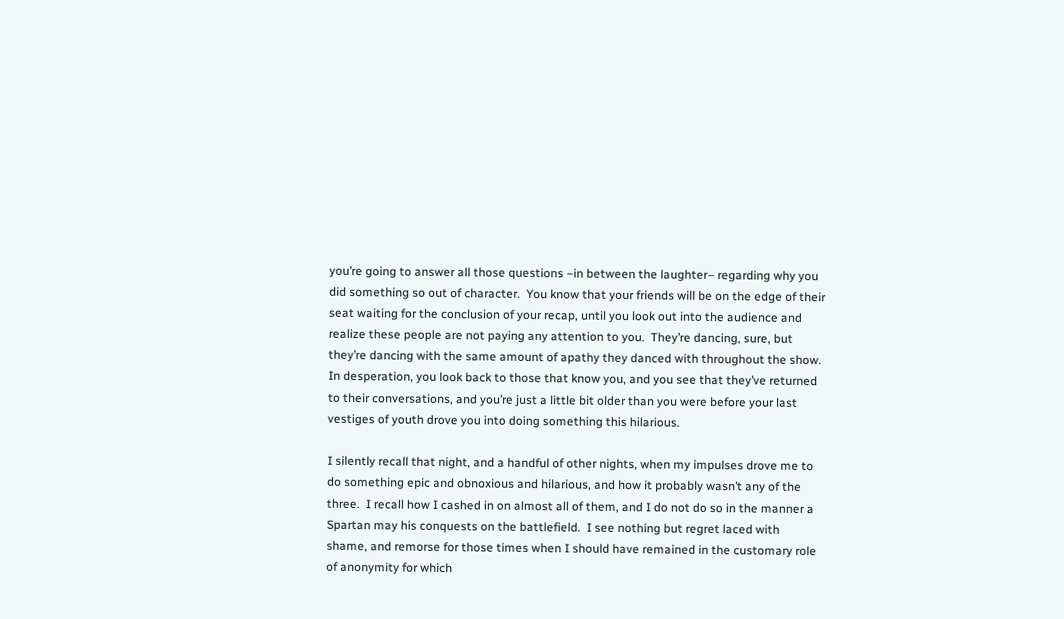you’re going to answer all those questions –in between the laughter– regarding why you did something so out of character.  You know that your friends will be on the edge of their seat waiting for the conclusion of your recap, until you look out into the audience and realize these people are not paying any attention to you.  They’re dancing, sure, but they’re dancing with the same amount of apathy they danced with throughout the show.  In desperation, you look back to those that know you, and you see that they’ve returned to their conversations, and you’re just a little bit older than you were before your last vestiges of youth drove you into doing something this hilarious.

I silently recall that night, and a handful of other nights, when my impulses drove me to do something epic and obnoxious and hilarious, and how it probably wasn’t any of the three.  I recall how I cashed in on almost all of them, and I do not do so in the manner a Spartan may his conquests on the battlefield.  I see nothing but regret laced with shame, and remorse for those times when I should have remained in the customary role of anonymity for which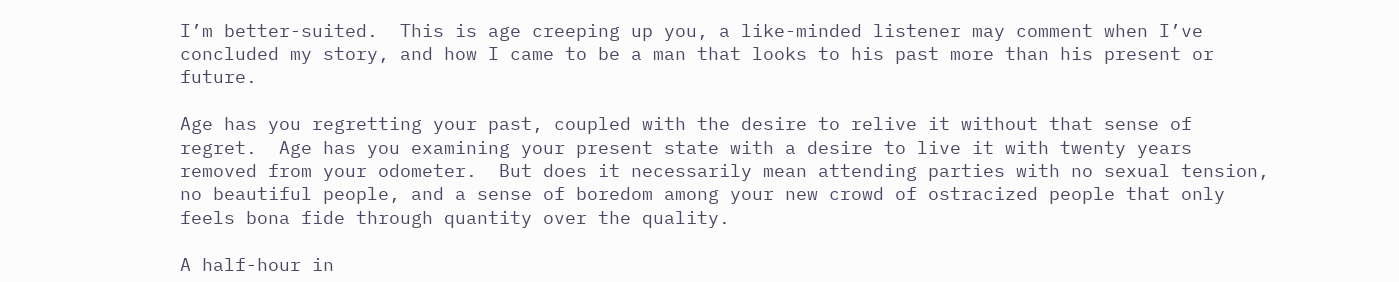I’m better-suited.  This is age creeping up you, a like-minded listener may comment when I’ve concluded my story, and how I came to be a man that looks to his past more than his present or future.

Age has you regretting your past, coupled with the desire to relive it without that sense of regret.  Age has you examining your present state with a desire to live it with twenty years removed from your odometer.  But does it necessarily mean attending parties with no sexual tension, no beautiful people, and a sense of boredom among your new crowd of ostracized people that only feels bona fide through quantity over the quality.

A half-hour in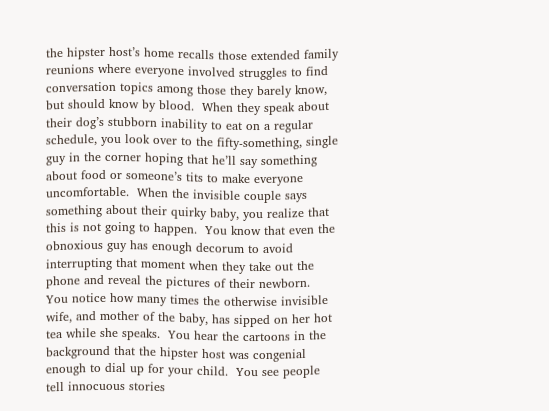the hipster host’s home recalls those extended family reunions where everyone involved struggles to find conversation topics among those they barely know, but should know by blood.  When they speak about their dog’s stubborn inability to eat on a regular schedule, you look over to the fifty-something, single guy in the corner hoping that he’ll say something about food or someone’s tits to make everyone uncomfortable.  When the invisible couple says something about their quirky baby, you realize that this is not going to happen.  You know that even the obnoxious guy has enough decorum to avoid interrupting that moment when they take out the phone and reveal the pictures of their newborn.  You notice how many times the otherwise invisible wife, and mother of the baby, has sipped on her hot tea while she speaks.  You hear the cartoons in the background that the hipster host was congenial enough to dial up for your child.  You see people tell innocuous stories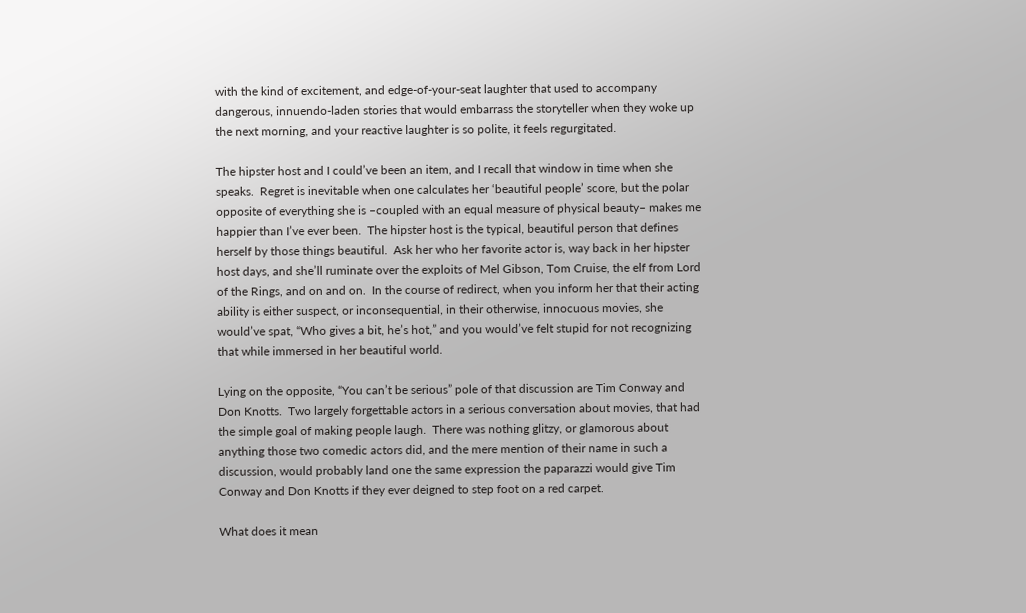with the kind of excitement, and edge-of-your-seat laughter that used to accompany dangerous, innuendo-laden stories that would embarrass the storyteller when they woke up the next morning, and your reactive laughter is so polite, it feels regurgitated.

The hipster host and I could’ve been an item, and I recall that window in time when she speaks.  Regret is inevitable when one calculates her ‘beautiful people’ score, but the polar opposite of everything she is –coupled with an equal measure of physical beauty– makes me happier than I’ve ever been.  The hipster host is the typical, beautiful person that defines herself by those things beautiful.  Ask her who her favorite actor is, way back in her hipster host days, and she’ll ruminate over the exploits of Mel Gibson, Tom Cruise, the elf from Lord of the Rings, and on and on.  In the course of redirect, when you inform her that their acting ability is either suspect, or inconsequential, in their otherwise, innocuous movies, she would’ve spat, “Who gives a bit, he’s hot,” and you would’ve felt stupid for not recognizing that while immersed in her beautiful world.

Lying on the opposite, “You can’t be serious” pole of that discussion are Tim Conway and Don Knotts.  Two largely forgettable actors in a serious conversation about movies, that had the simple goal of making people laugh.  There was nothing glitzy, or glamorous about anything those two comedic actors did, and the mere mention of their name in such a discussion, would probably land one the same expression the paparazzi would give Tim Conway and Don Knotts if they ever deigned to step foot on a red carpet.

What does it mean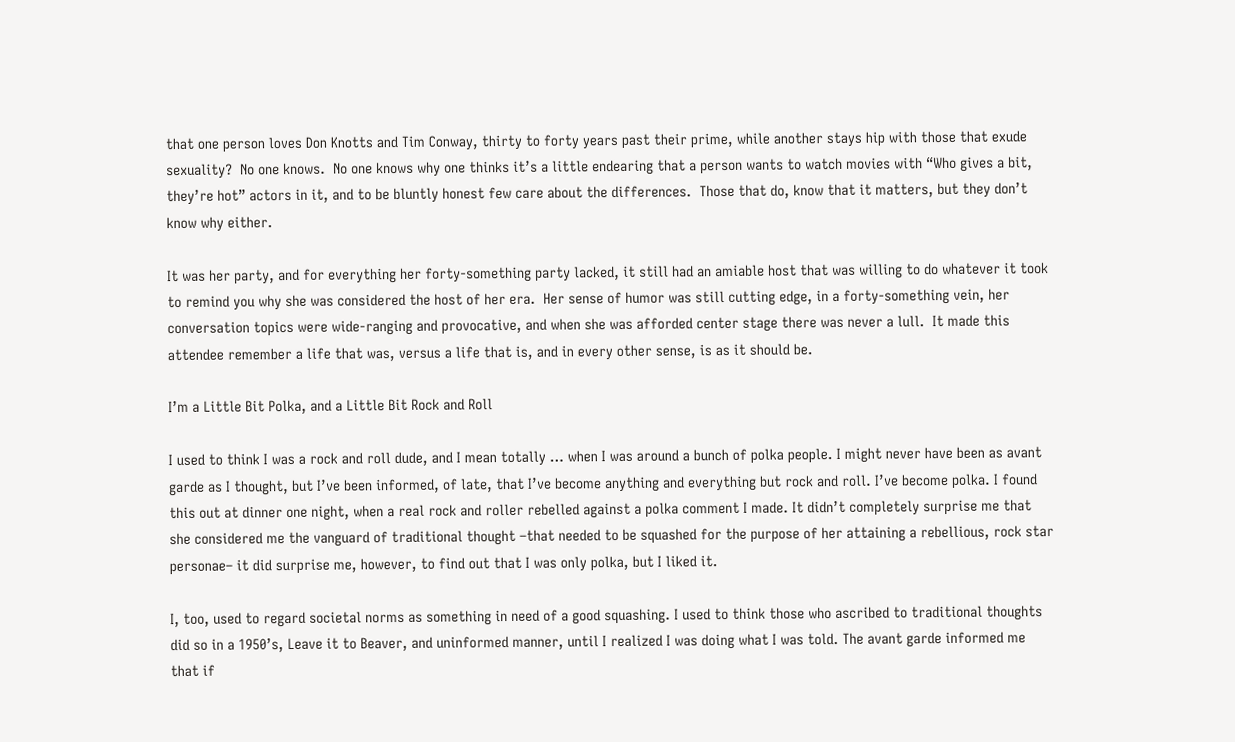that one person loves Don Knotts and Tim Conway, thirty to forty years past their prime, while another stays hip with those that exude sexuality?  No one knows.  No one knows why one thinks it’s a little endearing that a person wants to watch movies with “Who gives a bit, they’re hot” actors in it, and to be bluntly honest few care about the differences.  Those that do, know that it matters, but they don’t know why either.

It was her party, and for everything her forty-something party lacked, it still had an amiable host that was willing to do whatever it took to remind you why she was considered the host of her era.  Her sense of humor was still cutting edge, in a forty-something vein, her conversation topics were wide-ranging and provocative, and when she was afforded center stage there was never a lull.  It made this attendee remember a life that was, versus a life that is, and in every other sense, is as it should be.

I’m a Little Bit Polka, and a Little Bit Rock and Roll

I used to think I was a rock and roll dude, and I mean totally … when I was around a bunch of polka people. I might never have been as avant garde as I thought, but I’ve been informed, of late, that I’ve become anything and everything but rock and roll. I’ve become polka. I found this out at dinner one night, when a real rock and roller rebelled against a polka comment I made. It didn’t completely surprise me that she considered me the vanguard of traditional thought –that needed to be squashed for the purpose of her attaining a rebellious, rock star personae– it did surprise me, however, to find out that I was only polka, but I liked it.

I, too, used to regard societal norms as something in need of a good squashing. I used to think those who ascribed to traditional thoughts did so in a 1950’s, Leave it to Beaver, and uninformed manner, until I realized I was doing what I was told. The avant garde informed me that if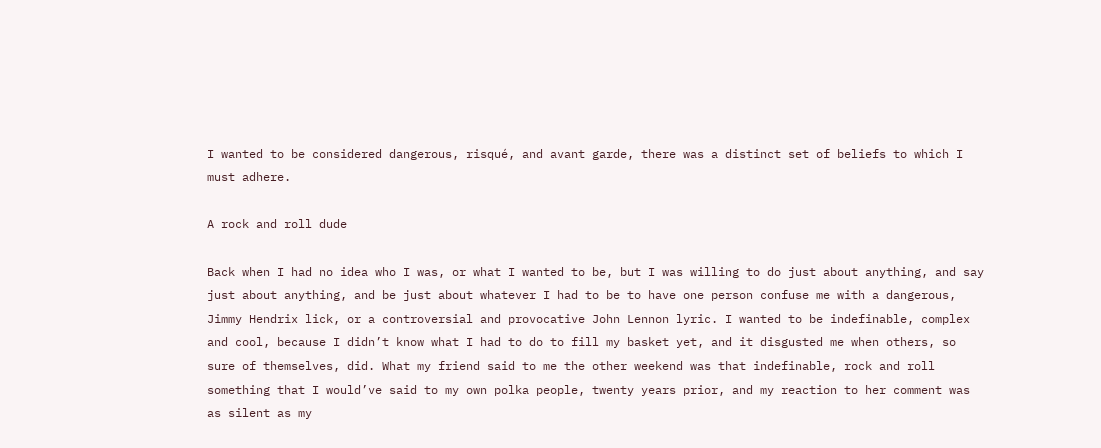I wanted to be considered dangerous, risqué, and avant garde, there was a distinct set of beliefs to which I must adhere.

A rock and roll dude

Back when I had no idea who I was, or what I wanted to be, but I was willing to do just about anything, and say just about anything, and be just about whatever I had to be to have one person confuse me with a dangerous, Jimmy Hendrix lick, or a controversial and provocative John Lennon lyric. I wanted to be indefinable, complex and cool, because I didn’t know what I had to do to fill my basket yet, and it disgusted me when others, so sure of themselves, did. What my friend said to me the other weekend was that indefinable, rock and roll something that I would’ve said to my own polka people, twenty years prior, and my reaction to her comment was as silent as my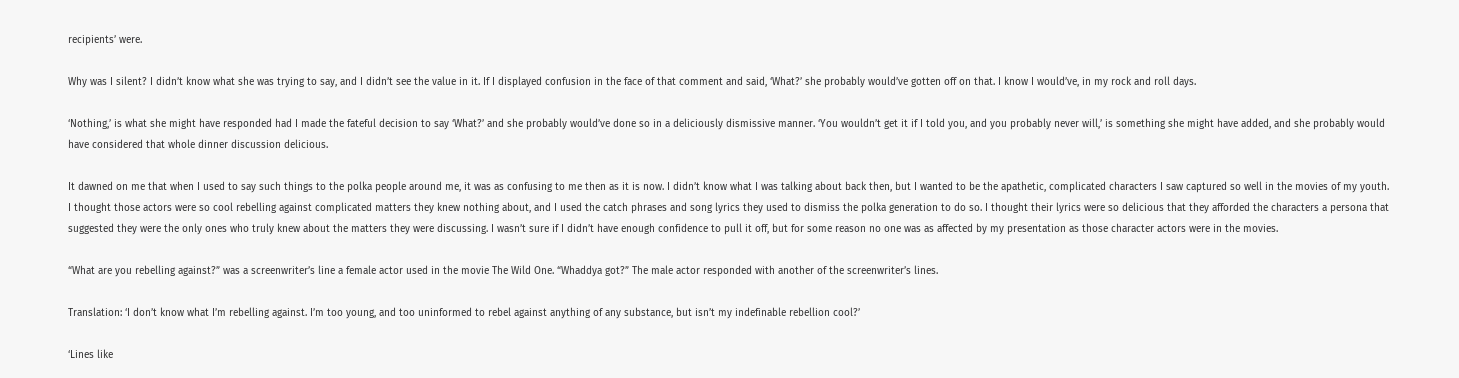recipients’ were.

Why was I silent? I didn’t know what she was trying to say, and I didn’t see the value in it. If I displayed confusion in the face of that comment and said, ‘What?’ she probably would’ve gotten off on that. I know I would’ve, in my rock and roll days.

‘Nothing,’ is what she might have responded had I made the fateful decision to say ‘What?’ and she probably would’ve done so in a deliciously dismissive manner. ‘You wouldn’t get it if I told you, and you probably never will,’ is something she might have added, and she probably would have considered that whole dinner discussion delicious.

It dawned on me that when I used to say such things to the polka people around me, it was as confusing to me then as it is now. I didn’t know what I was talking about back then, but I wanted to be the apathetic, complicated characters I saw captured so well in the movies of my youth. I thought those actors were so cool rebelling against complicated matters they knew nothing about, and I used the catch phrases and song lyrics they used to dismiss the polka generation to do so. I thought their lyrics were so delicious that they afforded the characters a persona that suggested they were the only ones who truly knew about the matters they were discussing. I wasn’t sure if I didn’t have enough confidence to pull it off, but for some reason no one was as affected by my presentation as those character actors were in the movies.

“What are you rebelling against?” was a screenwriter’s line a female actor used in the movie The Wild One. “Whaddya got?” The male actor responded with another of the screenwriter’s lines.

Translation: ‘I don’t know what I’m rebelling against. I’m too young, and too uninformed to rebel against anything of any substance, but isn’t my indefinable rebellion cool?’

‘Lines like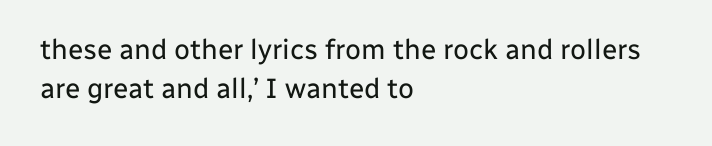these and other lyrics from the rock and rollers are great and all,’ I wanted to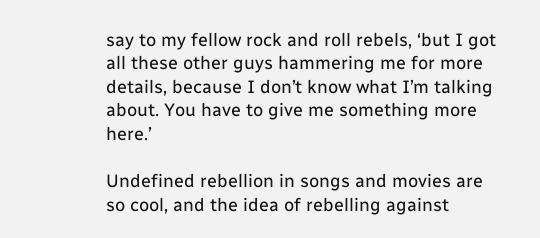say to my fellow rock and roll rebels, ‘but I got all these other guys hammering me for more details, because I don’t know what I’m talking about. You have to give me something more here.’

Undefined rebellion in songs and movies are so cool, and the idea of rebelling against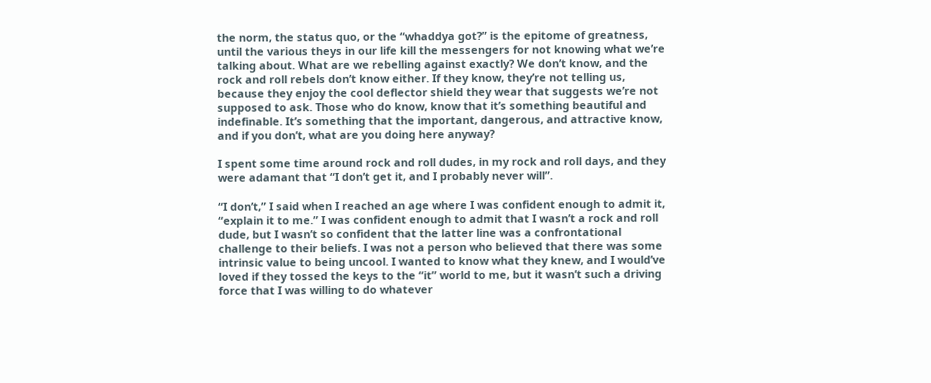the norm, the status quo, or the “whaddya got?” is the epitome of greatness, until the various theys in our life kill the messengers for not knowing what we’re talking about. What are we rebelling against exactly? We don’t know, and the rock and roll rebels don’t know either. If they know, they’re not telling us, because they enjoy the cool deflector shield they wear that suggests we’re not supposed to ask. Those who do know, know that it’s something beautiful and indefinable. It’s something that the important, dangerous, and attractive know, and if you don’t, what are you doing here anyway?

I spent some time around rock and roll dudes, in my rock and roll days, and they were adamant that “I don’t get it, and I probably never will”.

“I don’t,” I said when I reached an age where I was confident enough to admit it, “explain it to me.” I was confident enough to admit that I wasn’t a rock and roll dude, but I wasn’t so confident that the latter line was a confrontational challenge to their beliefs. I was not a person who believed that there was some intrinsic value to being uncool. I wanted to know what they knew, and I would’ve loved if they tossed the keys to the “it” world to me, but it wasn’t such a driving force that I was willing to do whatever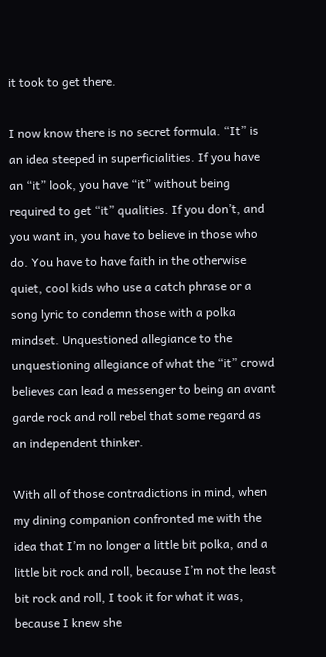it took to get there.

I now know there is no secret formula. “It” is an idea steeped in superficialities. If you have an “it” look, you have “it” without being required to get “it” qualities. If you don’t, and you want in, you have to believe in those who do. You have to have faith in the otherwise quiet, cool kids who use a catch phrase or a song lyric to condemn those with a polka mindset. Unquestioned allegiance to the unquestioning allegiance of what the “it” crowd believes can lead a messenger to being an avant garde rock and roll rebel that some regard as an independent thinker.

With all of those contradictions in mind, when my dining companion confronted me with the idea that I’m no longer a little bit polka, and a little bit rock and roll, because I’m not the least bit rock and roll, I took it for what it was, because I knew she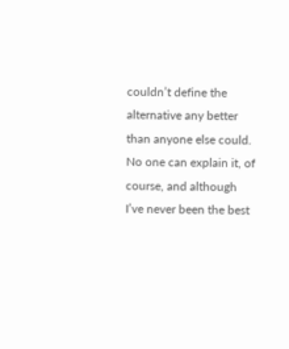couldn’t define the alternative any better than anyone else could. No one can explain it, of course, and although I’ve never been the best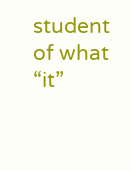student of what “it”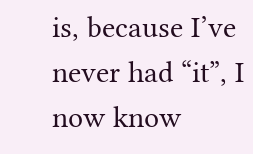is, because I’ve never had “it”, I now know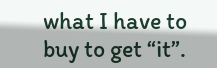what I have to buy to get “it”.